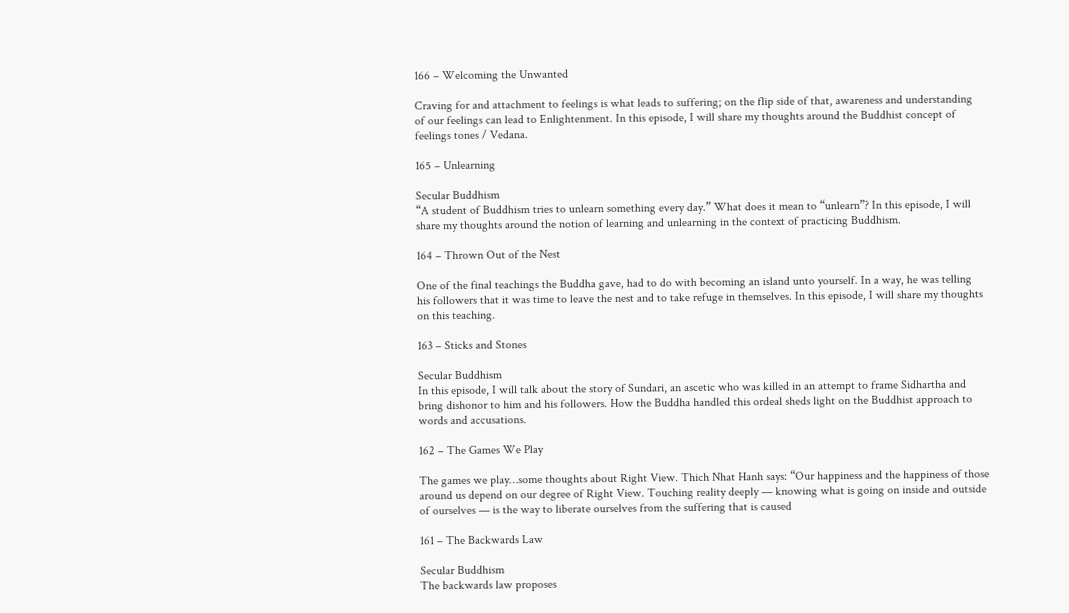166 – Welcoming the Unwanted

Craving for and attachment to feelings is what leads to suffering; on the flip side of that, awareness and understanding of our feelings can lead to Enlightenment. In this episode, I will share my thoughts around the Buddhist concept of feelings tones / Vedana.

165 – Unlearning

Secular Buddhism
“A student of Buddhism tries to unlearn something every day.” What does it mean to “unlearn”? In this episode, I will share my thoughts around the notion of learning and unlearning in the context of practicing Buddhism.

164 – Thrown Out of the Nest

One of the final teachings the Buddha gave, had to do with becoming an island unto yourself. In a way, he was telling his followers that it was time to leave the nest and to take refuge in themselves. In this episode, I will share my thoughts on this teaching.

163 – Sticks and Stones

Secular Buddhism
In this episode, I will talk about the story of Sundari, an ascetic who was killed in an attempt to frame Sidhartha and bring dishonor to him and his followers. How the Buddha handled this ordeal sheds light on the Buddhist approach to words and accusations.

162 – The Games We Play

The games we play…some thoughts about Right View. Thich Nhat Hanh says: “Our happiness and the happiness of those around us depend on our degree of Right View. Touching reality deeply — knowing what is going on inside and outside of ourselves — is the way to liberate ourselves from the suffering that is caused

161 – The Backwards Law

Secular Buddhism
The backwards law proposes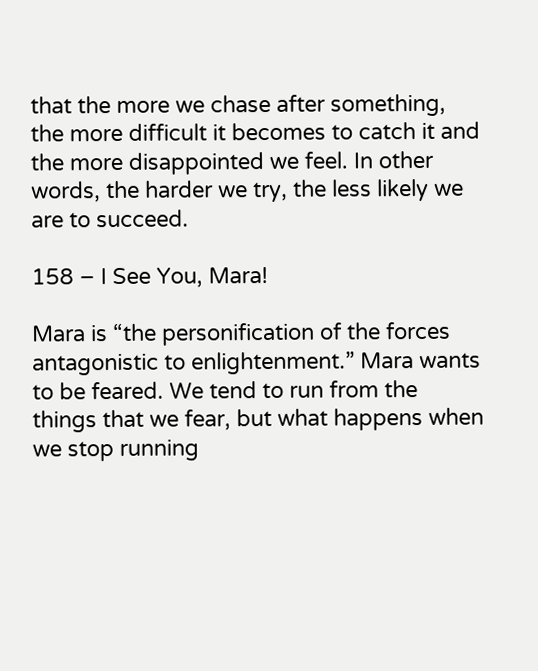that the more we chase after something, the more difficult it becomes to catch it and the more disappointed we feel. In other words, the harder we try, the less likely we are to succeed.

158 – I See You, Mara!

Mara is “the personification of the forces antagonistic to enlightenment.” Mara wants to be feared. We tend to run from the things that we fear, but what happens when we stop running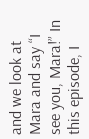and we look at Mara and say “I see you, Mara!” In this episode, I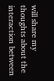will share my thoughts about the interaction between